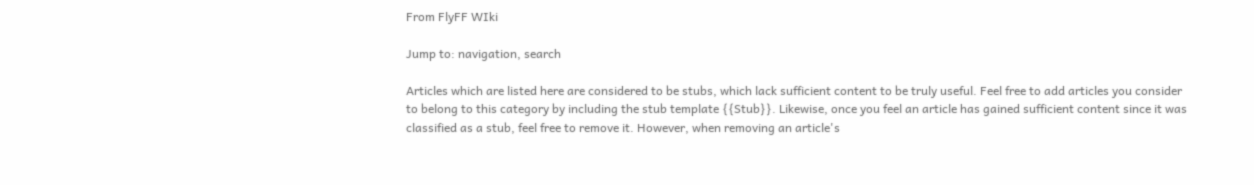From FlyFF WIki

Jump to: navigation, search

Articles which are listed here are considered to be stubs, which lack sufficient content to be truly useful. Feel free to add articles you consider to belong to this category by including the stub template {{Stub}}. Likewise, once you feel an article has gained sufficient content since it was classified as a stub, feel free to remove it. However, when removing an article's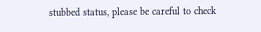stubbed status, please be careful to check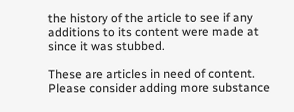the history of the article to see if any additions to its content were made at since it was stubbed.

These are articles in need of content. Please consider adding more substance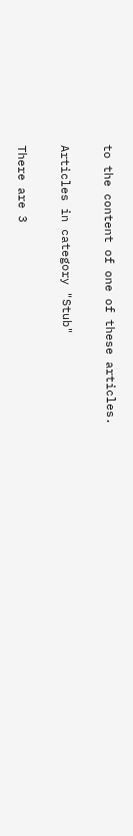to the content of one of these articles.

Articles in category "Stub"

There are 3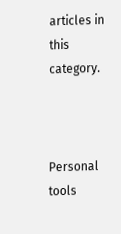articles in this category.



Personal tools